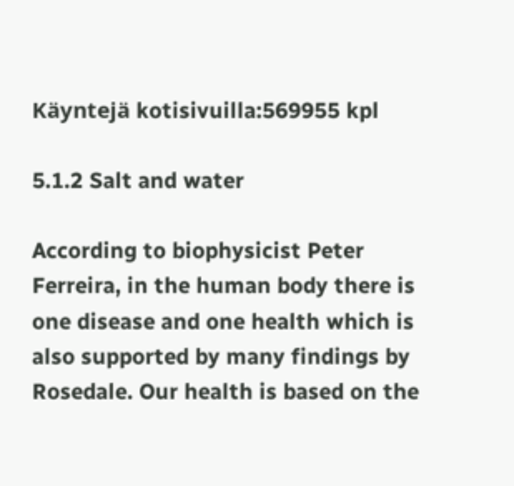Käyntejä kotisivuilla:569955 kpl

5.1.2 Salt and water

According to biophysicist Peter Ferreira, in the human body there is one disease and one health which is also supported by many findings by Rosedale. Our health is based on the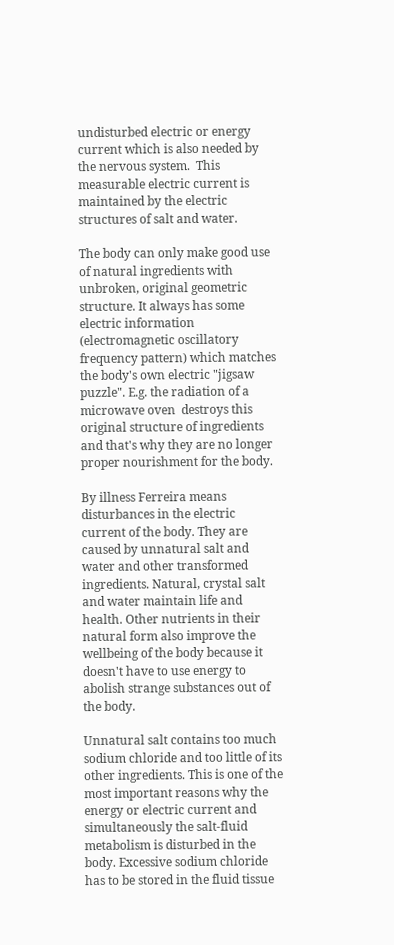undisturbed electric or energy current which is also needed by the nervous system.  This measurable electric current is maintained by the electric structures of salt and water.

The body can only make good use of natural ingredients with unbroken, original geometric structure. It always has some electric information (electromagnetic oscillatory frequency pattern) which matches the body's own electric "jigsaw puzzle". E.g. the radiation of a microwave oven  destroys this original structure of ingredients and that's why they are no longer proper nourishment for the body.

By illness Ferreira means disturbances in the electric current of the body. They are caused by unnatural salt and water and other transformed ingredients. Natural, crystal salt and water maintain life and health. Other nutrients in their natural form also improve the wellbeing of the body because it doesn't have to use energy to abolish strange substances out of the body.

Unnatural salt contains too much sodium chloride and too little of its other ingredients. This is one of the most important reasons why the energy or electric current and simultaneously the salt-fluid metabolism is disturbed in the body. Excessive sodium chloride has to be stored in the fluid tissue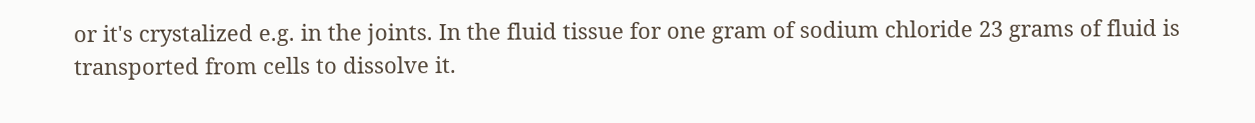or it's crystalized e.g. in the joints. In the fluid tissue for one gram of sodium chloride 23 grams of fluid is transported from cells to dissolve it.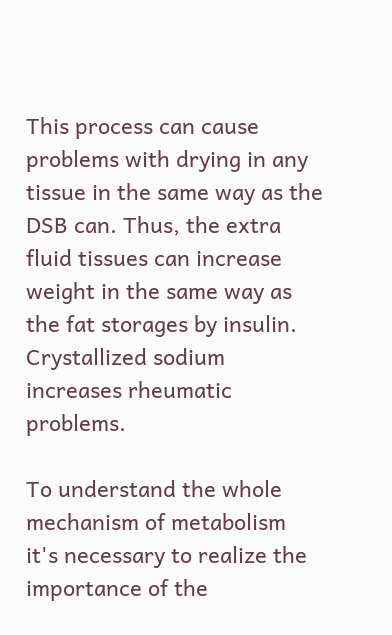This process can cause problems with drying in any tissue in the same way as the DSB can. Thus, the extra fluid tissues can increase weight in the same way as the fat storages by insulin. Crystallized sodium increases rheumatic problems.

To understand the whole mechanism of metabolism it's necessary to realize the importance of the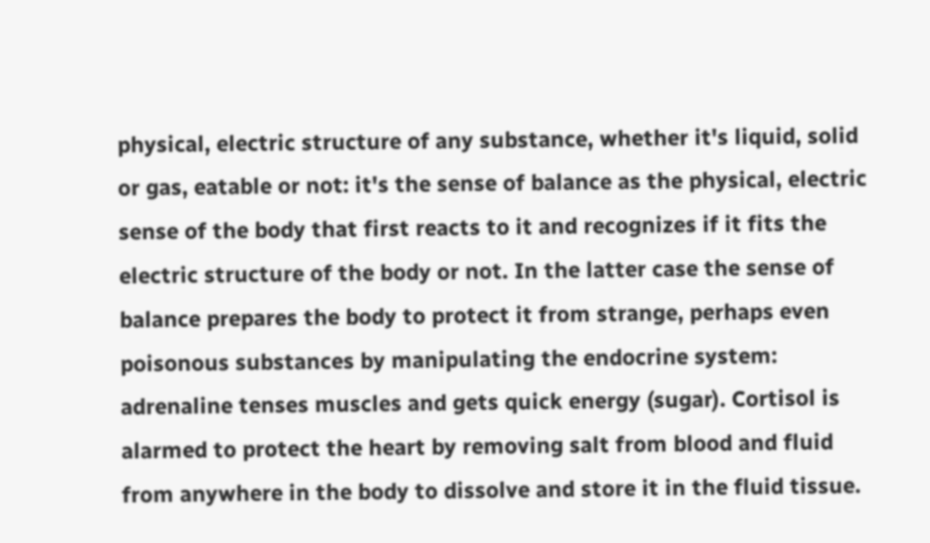physical, electric structure of any substance, whether it's liquid, solid or gas, eatable or not: it's the sense of balance as the physical, electric sense of the body that first reacts to it and recognizes if it fits the electric structure of the body or not. In the latter case the sense of balance prepares the body to protect it from strange, perhaps even poisonous substances by manipulating the endocrine system: adrenaline tenses muscles and gets quick energy (sugar). Cortisol is alarmed to protect the heart by removing salt from blood and fluid from anywhere in the body to dissolve and store it in the fluid tissue.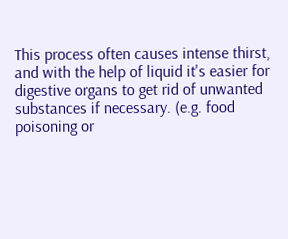This process often causes intense thirst, and with the help of liquid it's easier for digestive organs to get rid of unwanted substances if necessary. (e.g. food poisoning or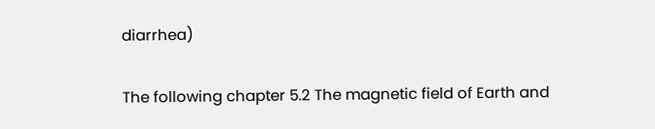diarrhea)

The following chapter 5.2 The magnetic field of Earth and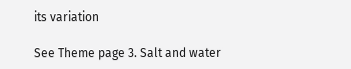its variation

See Theme page 3. Salt and water